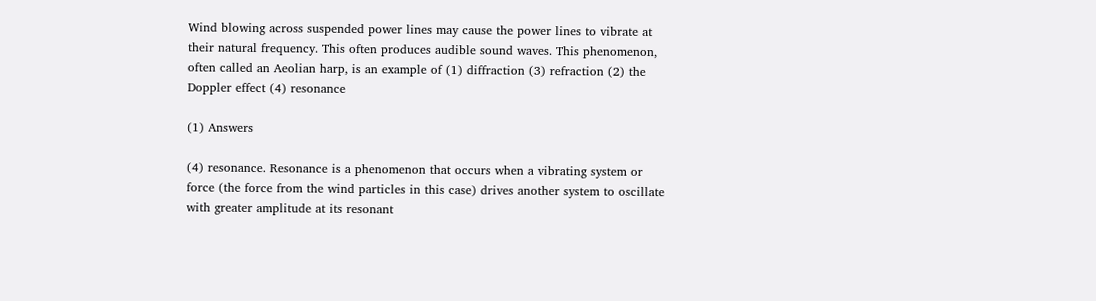Wind blowing across suspended power lines may cause the power lines to vibrate at their natural frequency. This often produces audible sound waves. This phenomenon, often called an Aeolian harp, is an example of (1) diffraction (3) refraction (2) the Doppler effect (4) resonance

(1) Answers

(4) resonance. Resonance is a phenomenon that occurs when a vibrating system or force (the force from the wind particles in this case) drives another system to oscillate with greater amplitude at its resonant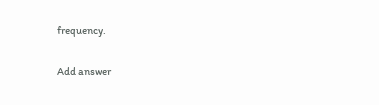frequency.

Add answer